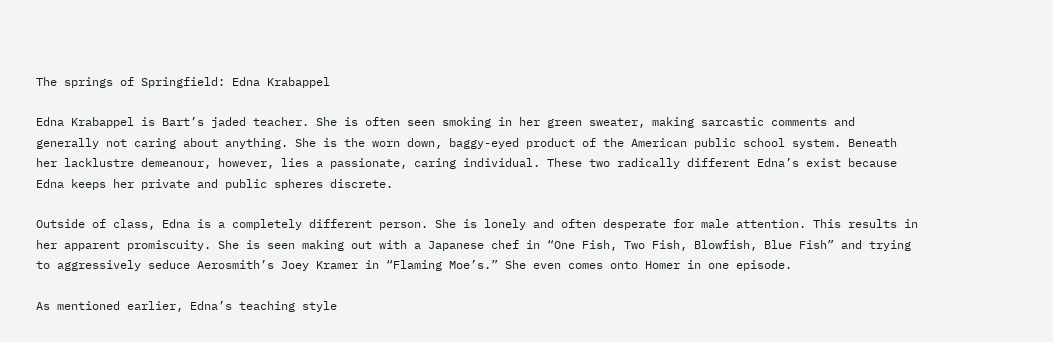The springs of Springfield: Edna Krabappel

Edna Krabappel is Bart’s jaded teacher. She is often seen smoking in her green sweater, making sarcastic comments and generally not caring about anything. She is the worn down, baggy-eyed product of the American public school system. Beneath her lacklustre demeanour, however, lies a passionate, caring individual. These two radically different Edna’s exist because Edna keeps her private and public spheres discrete.

Outside of class, Edna is a completely different person. She is lonely and often desperate for male attention. This results in her apparent promiscuity. She is seen making out with a Japanese chef in “One Fish, Two Fish, Blowfish, Blue Fish” and trying to aggressively seduce Aerosmith’s Joey Kramer in “Flaming Moe’s.” She even comes onto Homer in one episode.

As mentioned earlier, Edna’s teaching style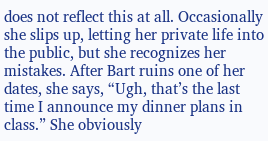does not reflect this at all. Occasionally she slips up, letting her private life into the public, but she recognizes her mistakes. After Bart ruins one of her dates, she says, “Ugh, that’s the last time I announce my dinner plans in class.” She obviously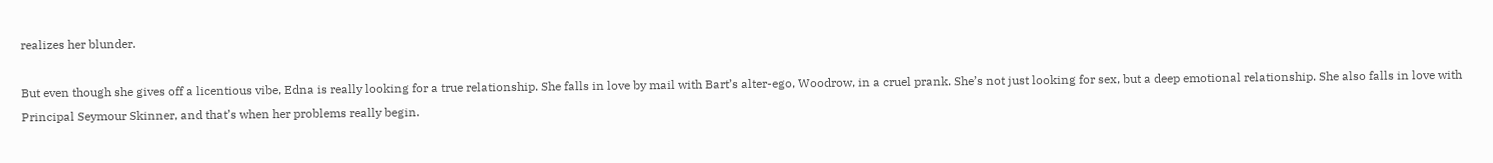realizes her blunder.

But even though she gives off a licentious vibe, Edna is really looking for a true relationship. She falls in love by mail with Bart’s alter-ego, Woodrow, in a cruel prank. She’s not just looking for sex, but a deep emotional relationship. She also falls in love with Principal Seymour Skinner, and that’s when her problems really begin.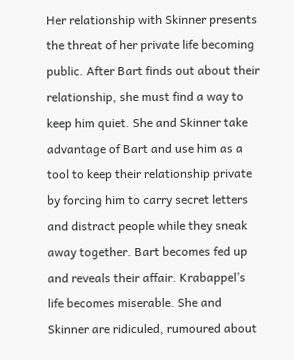Her relationship with Skinner presents the threat of her private life becoming public. After Bart finds out about their relationship, she must find a way to keep him quiet. She and Skinner take advantage of Bart and use him as a tool to keep their relationship private by forcing him to carry secret letters and distract people while they sneak away together. Bart becomes fed up and reveals their affair. Krabappel’s life becomes miserable. She and Skinner are ridiculed, rumoured about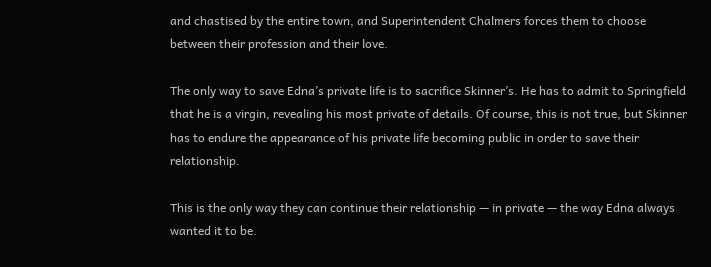and chastised by the entire town, and Superintendent Chalmers forces them to choose between their profession and their love.

The only way to save Edna’s private life is to sacrifice Skinner’s. He has to admit to Springfield that he is a virgin, revealing his most private of details. Of course, this is not true, but Skinner has to endure the appearance of his private life becoming public in order to save their relationship.

This is the only way they can continue their relationship — in private — the way Edna always wanted it to be.